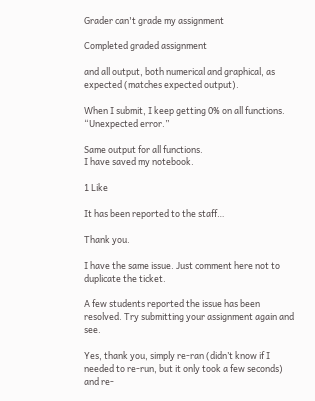Grader can't grade my assignment

Completed graded assignment

and all output, both numerical and graphical, as expected (matches expected output).

When I submit, I keep getting 0% on all functions. “Unexpected error.”

Same output for all functions.
I have saved my notebook.

1 Like

It has been reported to the staff…

Thank you.

I have the same issue. Just comment here not to duplicate the ticket.

A few students reported the issue has been resolved. Try submitting your assignment again and see.

Yes, thank you, simply re-ran (didn’t know if I needed to re-run, but it only took a few seconds) and re-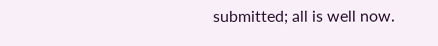submitted; all is well now.